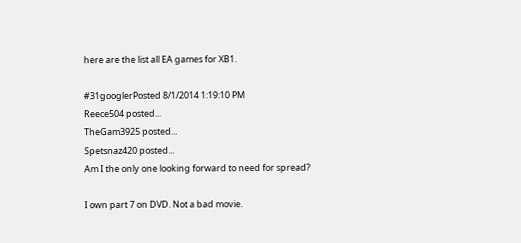here are the list all EA games for XB1.

#31googlerPosted 8/1/2014 1:19:10 PM
Reece504 posted...
TheGam3925 posted...
Spetsnaz420 posted...
Am I the only one looking forward to need for spread?

I own part 7 on DVD. Not a bad movie.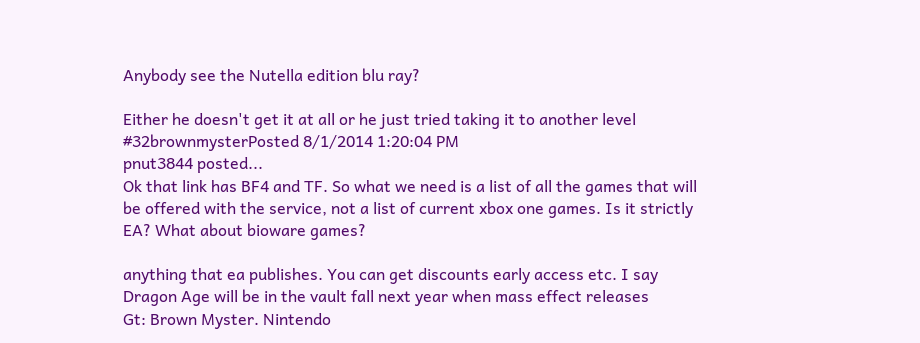Anybody see the Nutella edition blu ray?

Either he doesn't get it at all or he just tried taking it to another level
#32brownmysterPosted 8/1/2014 1:20:04 PM
pnut3844 posted...
Ok that link has BF4 and TF. So what we need is a list of all the games that will be offered with the service, not a list of current xbox one games. Is it strictly EA? What about bioware games?

anything that ea publishes. You can get discounts early access etc. I say Dragon Age will be in the vault fall next year when mass effect releases
Gt: Brown Myster. Nintendo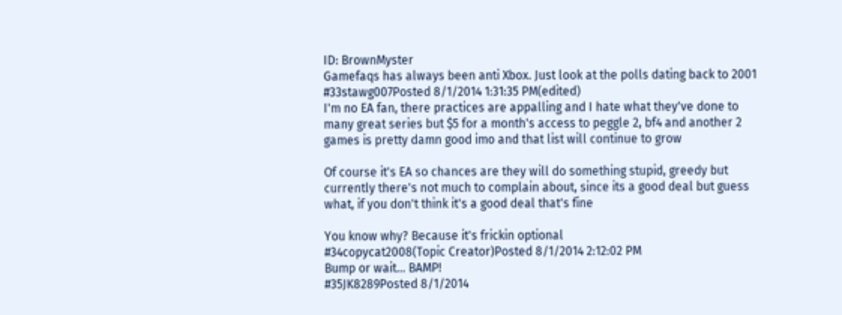ID: BrownMyster
Gamefaqs has always been anti Xbox. Just look at the polls dating back to 2001
#33stawg007Posted 8/1/2014 1:31:35 PM(edited)
I'm no EA fan, there practices are appalling and I hate what they've done to many great series but $5 for a month's access to peggle 2, bf4 and another 2 games is pretty damn good imo and that list will continue to grow

Of course it's EA so chances are they will do something stupid, greedy but currently there's not much to complain about, since its a good deal but guess what, if you don't think it's a good deal that's fine

You know why? Because it's frickin optional
#34copycat2008(Topic Creator)Posted 8/1/2014 2:12:02 PM
Bump or wait... BAMP!
#35JK8289Posted 8/1/2014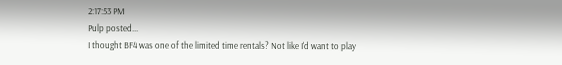2:17:53 PM
Pulp posted...
I thought BF4 was one of the limited time rentals? Not like I'd want to play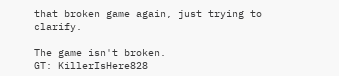that broken game again, just trying to clarify.

The game isn't broken.
GT: KillerIsHere828